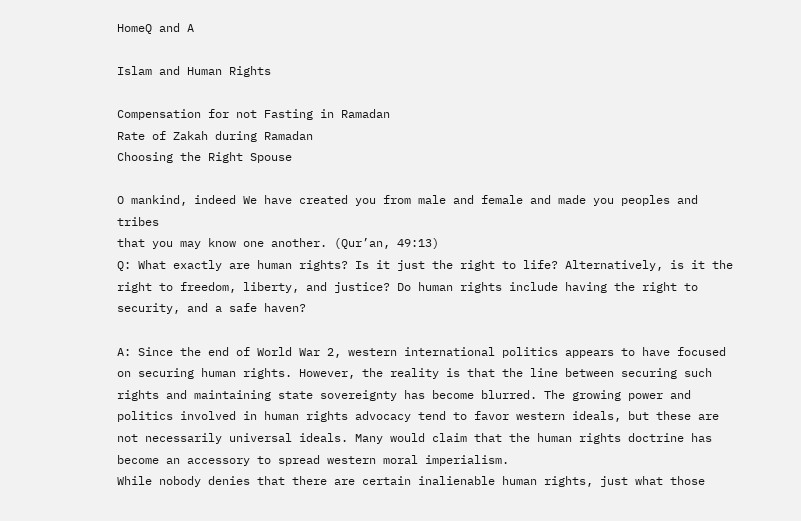HomeQ and A

Islam and Human Rights

Compensation for not Fasting in Ramadan
Rate of Zakah during Ramadan
Choosing the Right Spouse

O mankind, indeed We have created you from male and female and made you peoples and tribes
that you may know one another. (Qur’an, 49:13)
Q: What exactly are human rights? Is it just the right to life? Alternatively, is it the right to freedom, liberty, and justice? Do human rights include having the right to security, and a safe haven?

A: Since the end of World War 2, western international politics appears to have focused on securing human rights. However, the reality is that the line between securing such rights and maintaining state sovereignty has become blurred. The growing power and politics involved in human rights advocacy tend to favor western ideals, but these are not necessarily universal ideals. Many would claim that the human rights doctrine has become an accessory to spread western moral imperialism.
While nobody denies that there are certain inalienable human rights, just what those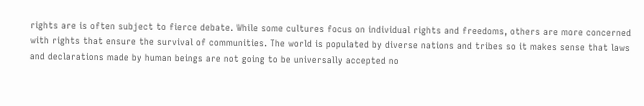rights are is often subject to fierce debate. While some cultures focus on individual rights and freedoms, others are more concerned with rights that ensure the survival of communities. The world is populated by diverse nations and tribes so it makes sense that laws and declarations made by human beings are not going to be universally accepted no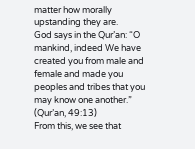matter how morally upstanding they are.
God says in the Qur’an: “O mankind, indeed We have created you from male and female and made you peoples and tribes that you may know one another.” (Qur’an, 49:13)
From this, we see that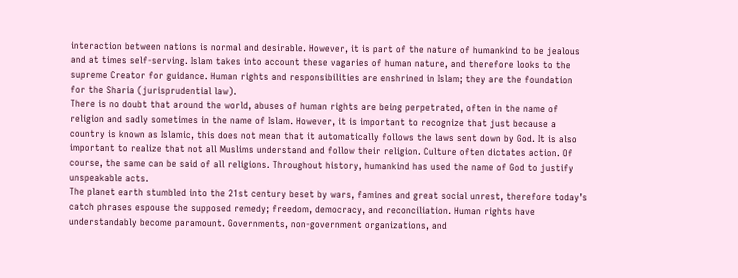interaction between nations is normal and desirable. However, it is part of the nature of humankind to be jealous and at times self-serving. Islam takes into account these vagaries of human nature, and therefore looks to the supreme Creator for guidance. Human rights and responsibilities are enshrined in Islam; they are the foundation for the Sharia (jurisprudential law).
There is no doubt that around the world, abuses of human rights are being perpetrated, often in the name of religion and sadly sometimes in the name of Islam. However, it is important to recognize that just because a country is known as Islamic, this does not mean that it automatically follows the laws sent down by God. It is also important to realize that not all Muslims understand and follow their religion. Culture often dictates action. Of course, the same can be said of all religions. Throughout history, humankind has used the name of God to justify unspeakable acts.
The planet earth stumbled into the 21st century beset by wars, famines and great social unrest, therefore today’s catch phrases espouse the supposed remedy; freedom, democracy, and reconciliation. Human rights have understandably become paramount. Governments, non-government organizations, and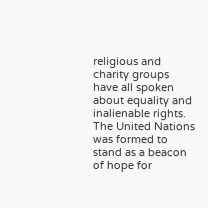religious and charity groups have all spoken about equality and inalienable rights. The United Nations was formed to stand as a beacon of hope for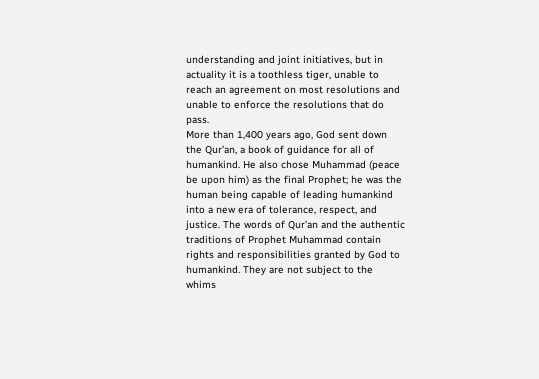understanding and joint initiatives, but in actuality it is a toothless tiger, unable to reach an agreement on most resolutions and unable to enforce the resolutions that do pass.
More than 1,400 years ago, God sent down the Qur’an, a book of guidance for all of humankind. He also chose Muhammad (peace be upon him) as the final Prophet; he was the human being capable of leading humankind into a new era of tolerance, respect, and justice. The words of Qur’an and the authentic traditions of Prophet Muhammad contain rights and responsibilities granted by God to humankind. They are not subject to the whims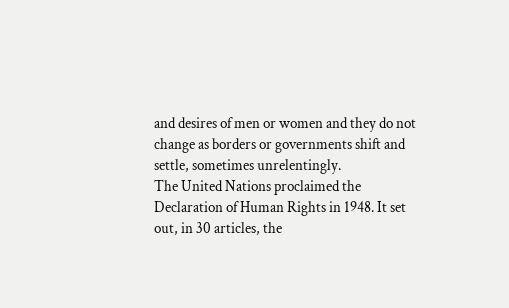and desires of men or women and they do not change as borders or governments shift and settle, sometimes unrelentingly.
The United Nations proclaimed the Declaration of Human Rights in 1948. It set out, in 30 articles, the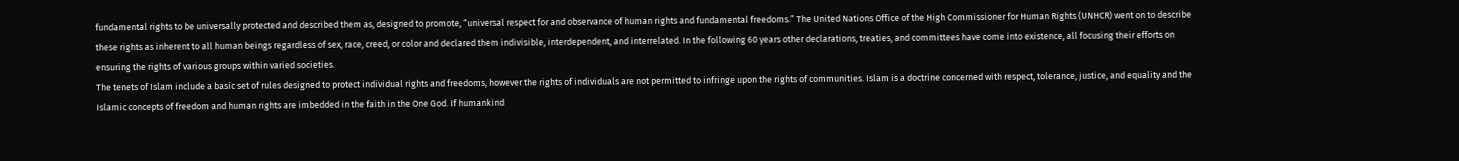fundamental rights to be universally protected and described them as, designed to promote, “universal respect for and observance of human rights and fundamental freedoms.” The United Nations Office of the High Commissioner for Human Rights (UNHCR) went on to describe these rights as inherent to all human beings regardless of sex, race, creed, or color and declared them indivisible, interdependent, and interrelated. In the following 60 years other declarations, treaties, and committees have come into existence, all focusing their efforts on ensuring the rights of various groups within varied societies.
The tenets of Islam include a basic set of rules designed to protect individual rights and freedoms, however the rights of individuals are not permitted to infringe upon the rights of communities. Islam is a doctrine concerned with respect, tolerance, justice, and equality and the Islamic concepts of freedom and human rights are imbedded in the faith in the One God. If humankind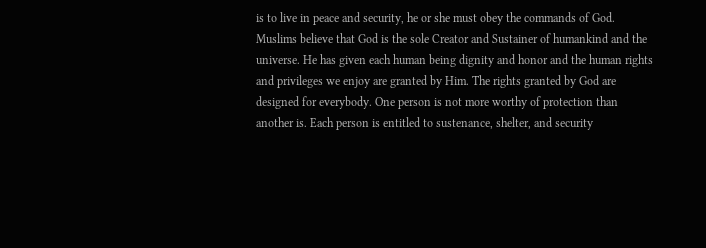is to live in peace and security, he or she must obey the commands of God.
Muslims believe that God is the sole Creator and Sustainer of humankind and the universe. He has given each human being dignity and honor and the human rights and privileges we enjoy are granted by Him. The rights granted by God are designed for everybody. One person is not more worthy of protection than another is. Each person is entitled to sustenance, shelter, and security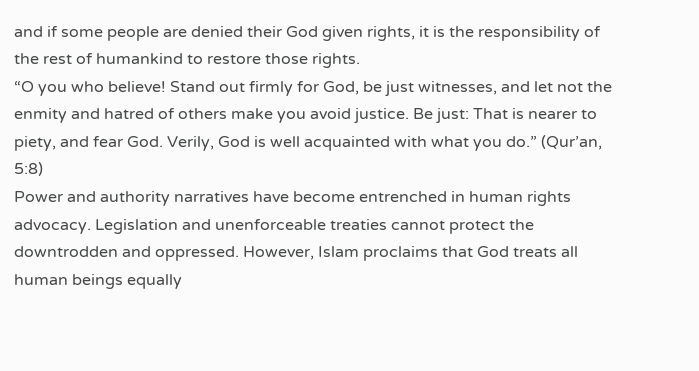and if some people are denied their God given rights, it is the responsibility of the rest of humankind to restore those rights.
“O you who believe! Stand out firmly for God, be just witnesses, and let not the enmity and hatred of others make you avoid justice. Be just: That is nearer to piety, and fear God. Verily, God is well acquainted with what you do.” (Qur’an, 5:8)
Power and authority narratives have become entrenched in human rights advocacy. Legislation and unenforceable treaties cannot protect the downtrodden and oppressed. However, Islam proclaims that God treats all human beings equally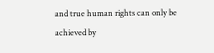and true human rights can only be achieved by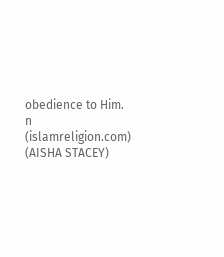obedience to Him. n
(islamreligion.com) (AISHA STACEY)